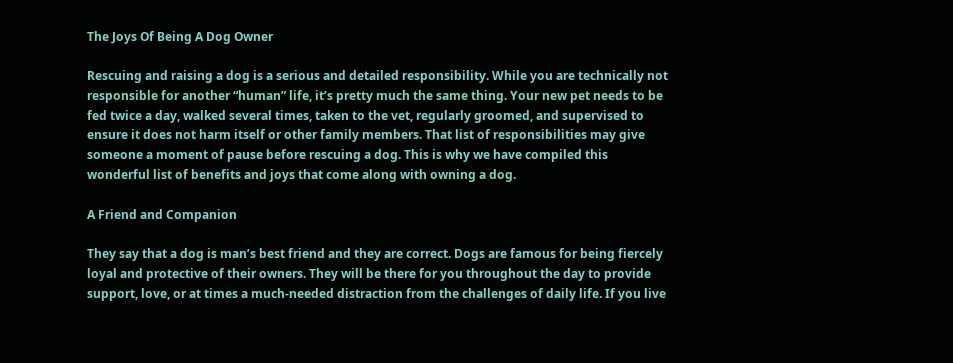The Joys Of Being A Dog Owner

Rescuing and raising a dog is a serious and detailed responsibility. While you are technically not responsible for another “human” life, it’s pretty much the same thing. Your new pet needs to be fed twice a day, walked several times, taken to the vet, regularly groomed, and supervised to ensure it does not harm itself or other family members. That list of responsibilities may give someone a moment of pause before rescuing a dog. This is why we have compiled this wonderful list of benefits and joys that come along with owning a dog.

A Friend and Companion

They say that a dog is man’s best friend and they are correct. Dogs are famous for being fiercely loyal and protective of their owners. They will be there for you throughout the day to provide support, love, or at times a much-needed distraction from the challenges of daily life. If you live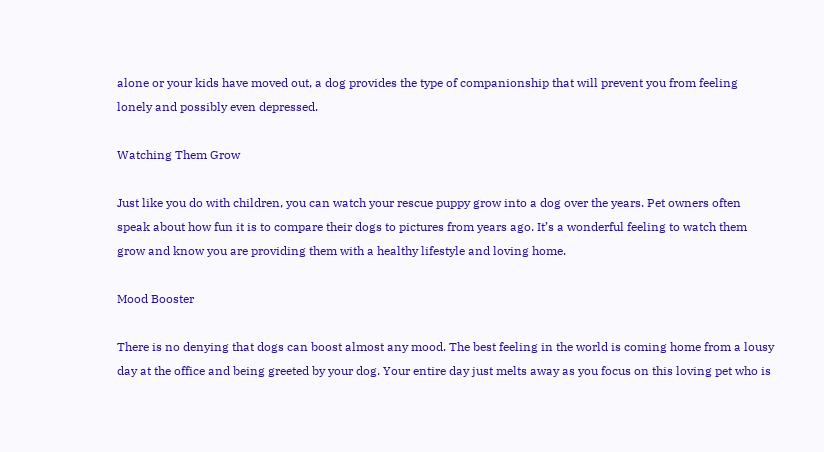alone or your kids have moved out, a dog provides the type of companionship that will prevent you from feeling lonely and possibly even depressed.

Watching Them Grow

Just like you do with children, you can watch your rescue puppy grow into a dog over the years. Pet owners often speak about how fun it is to compare their dogs to pictures from years ago. It’s a wonderful feeling to watch them grow and know you are providing them with a healthy lifestyle and loving home.

Mood Booster

There is no denying that dogs can boost almost any mood. The best feeling in the world is coming home from a lousy day at the office and being greeted by your dog. Your entire day just melts away as you focus on this loving pet who is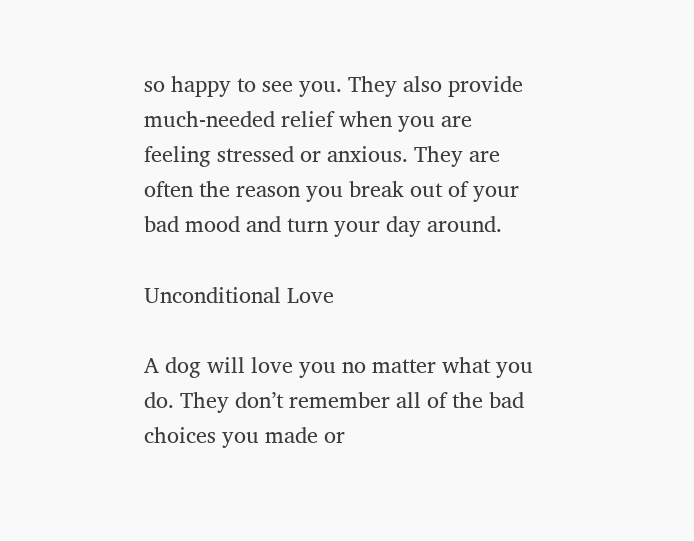so happy to see you. They also provide much-needed relief when you are feeling stressed or anxious. They are often the reason you break out of your bad mood and turn your day around.

Unconditional Love

A dog will love you no matter what you do. They don’t remember all of the bad choices you made or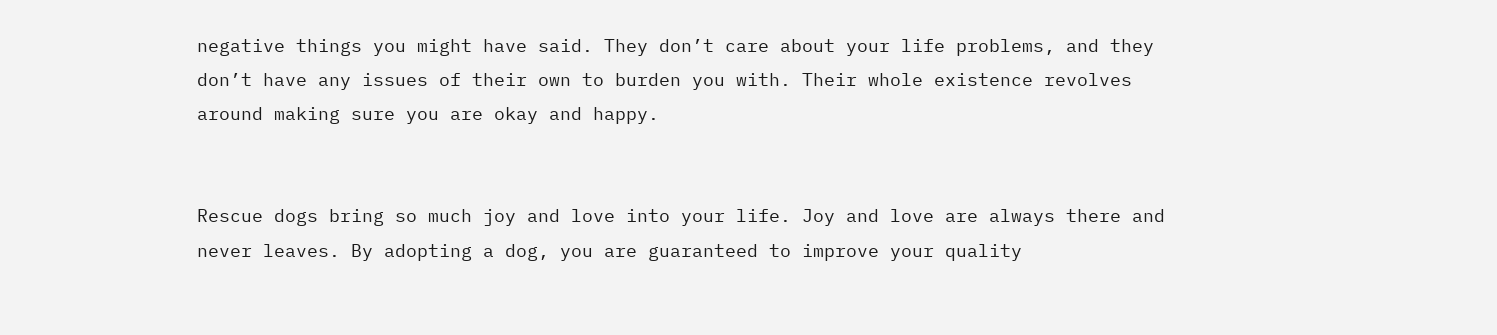negative things you might have said. They don’t care about your life problems, and they don’t have any issues of their own to burden you with. Their whole existence revolves around making sure you are okay and happy.


Rescue dogs bring so much joy and love into your life. Joy and love are always there and never leaves. By adopting a dog, you are guaranteed to improve your quality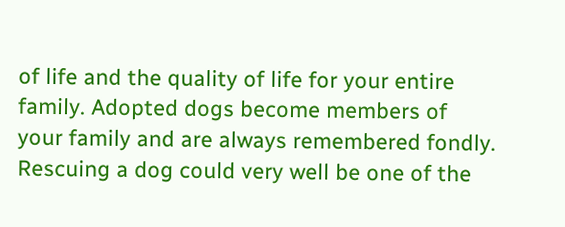of life and the quality of life for your entire family. Adopted dogs become members of your family and are always remembered fondly. Rescuing a dog could very well be one of the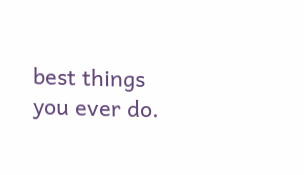best things you ever do.